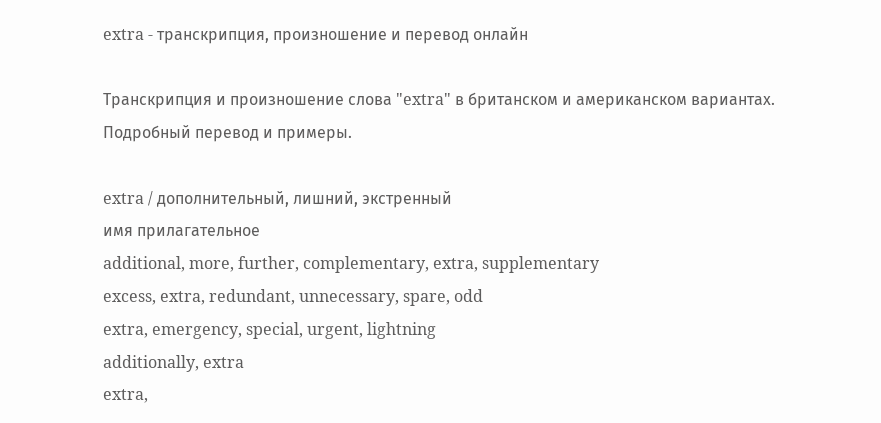extra - транскрипция, произношение и перевод онлайн

Транскрипция и произношение слова "extra" в британском и американском вариантах. Подробный перевод и примеры.

extra / дополнительный, лишний, экстренный
имя прилагательное
additional, more, further, complementary, extra, supplementary
excess, extra, redundant, unnecessary, spare, odd
extra, emergency, special, urgent, lightning
additionally, extra
extra,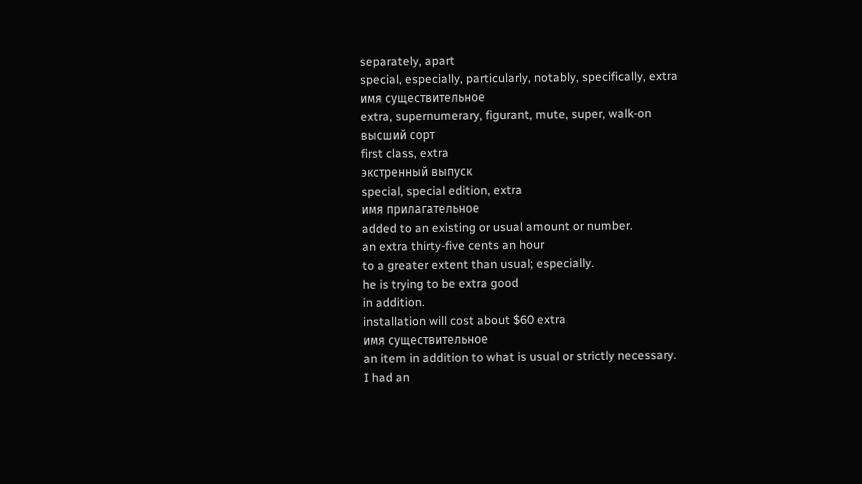separately, apart
special, especially, particularly, notably, specifically, extra
имя существительное
extra, supernumerary, figurant, mute, super, walk-on
высший сорт
first class, extra
экстренный выпуск
special, special edition, extra
имя прилагательное
added to an existing or usual amount or number.
an extra thirty-five cents an hour
to a greater extent than usual; especially.
he is trying to be extra good
in addition.
installation will cost about $60 extra
имя существительное
an item in addition to what is usual or strictly necessary.
I had an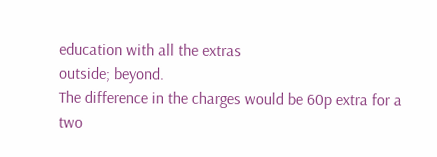education with all the extras
outside; beyond.
The difference in the charges would be 60p extra for a two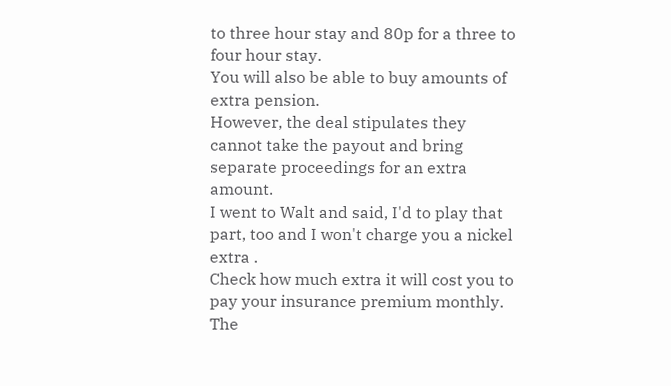to three hour stay and 80p for a three to four hour stay.
You will also be able to buy amounts of extra pension.
However, the deal stipulates they cannot take the payout and bring separate proceedings for an extra amount.
I went to Walt and said, I'd to play that part, too and I won't charge you a nickel extra .
Check how much extra it will cost you to pay your insurance premium monthly.
The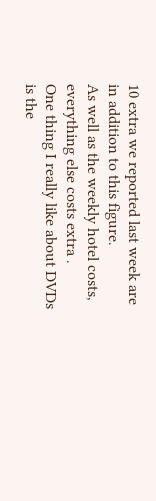10 extra we reported last week are in addition to this figure.
As well as the weekly hotel costs, everything else costs extra .
One thing I really like about DVDs is the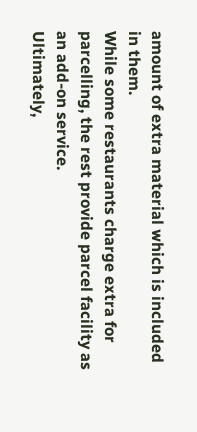amount of extra material which is included in them.
While some restaurants charge extra for parcelling, the rest provide parcel facility as an add-on service.
Ultimately,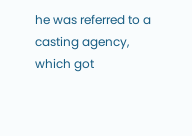he was referred to a casting agency, which got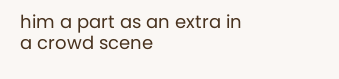him a part as an extra in a crowd scene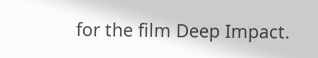for the film Deep Impact.